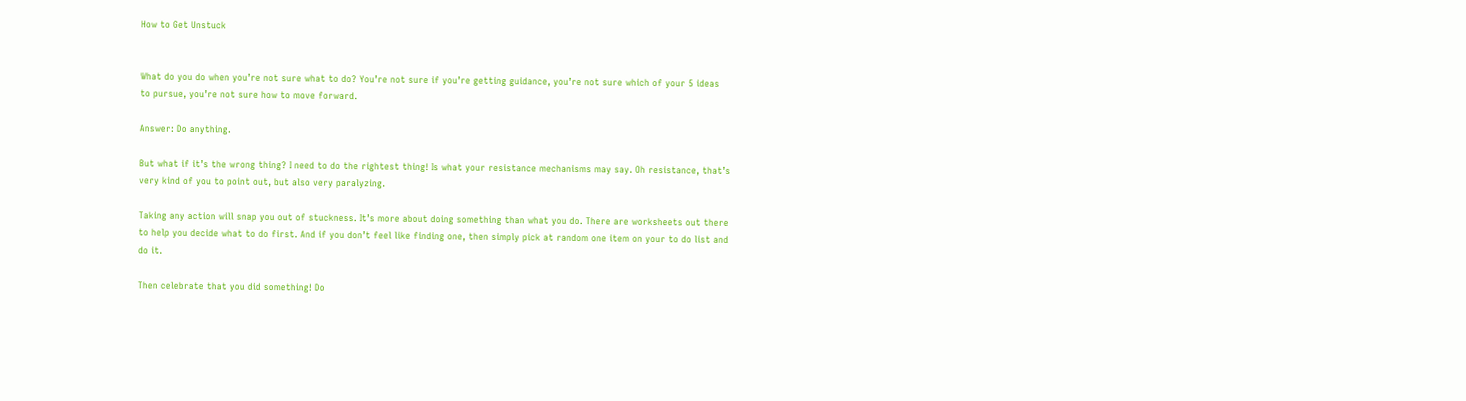How to Get Unstuck


What do you do when you’re not sure what to do? You’re not sure if you’re getting guidance, you’re not sure which of your 5 ideas to pursue, you’re not sure how to move forward.

Answer: Do anything.

But what if it’s the wrong thing? I need to do the rightest thing! Is what your resistance mechanisms may say. Oh resistance, that’s very kind of you to point out, but also very paralyzing.

Taking any action will snap you out of stuckness. It’s more about doing something than what you do. There are worksheets out there to help you decide what to do first. And if you don’t feel like finding one, then simply pick at random one item on your to do list and do it.

Then celebrate that you did something! Do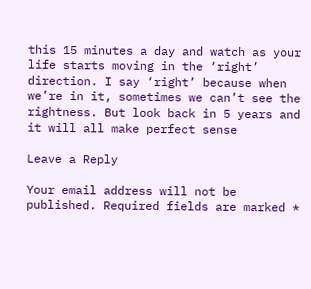this 15 minutes a day and watch as your life starts moving in the ‘right’ direction. I say ‘right’ because when we’re in it, sometimes we can’t see the rightness. But look back in 5 years and it will all make perfect sense

Leave a Reply

Your email address will not be published. Required fields are marked *